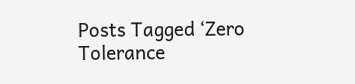Posts Tagged ‘Zero Tolerance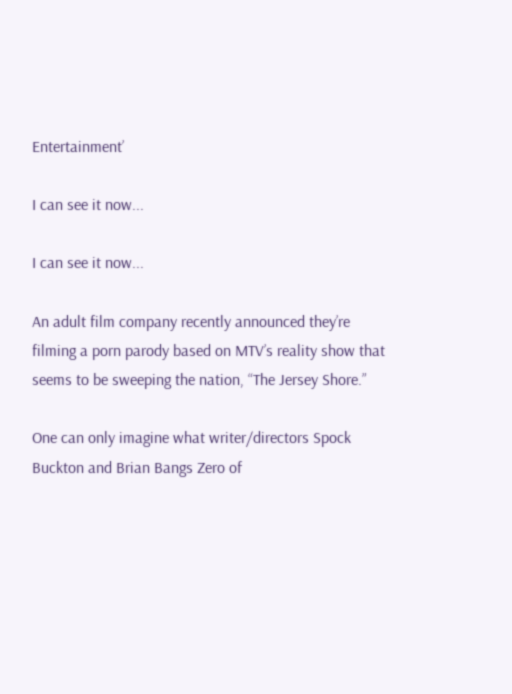Entertainment’

I can see it now...

I can see it now...

An adult film company recently announced they’re filming a porn parody based on MTV’s reality show that seems to be sweeping the nation, “The Jersey Shore.”

One can only imagine what writer/directors Spock Buckton and Brian Bangs Zero of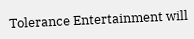Tolerance Entertainment will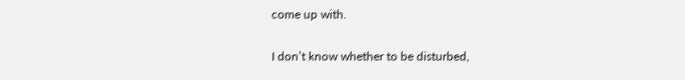come up with.

I don’t know whether to be disturbed,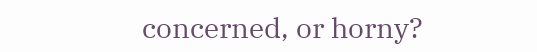concerned, or horny?